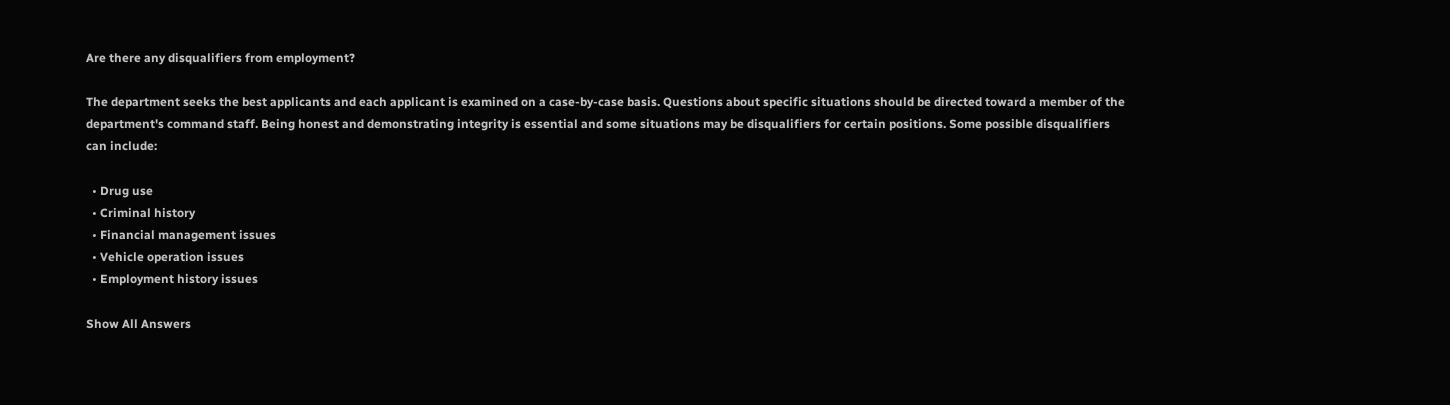Are there any disqualifiers from employment?

The department seeks the best applicants and each applicant is examined on a case-by-case basis. Questions about specific situations should be directed toward a member of the department's command staff. Being honest and demonstrating integrity is essential and some situations may be disqualifiers for certain positions. Some possible disqualifiers can include:

  • Drug use
  • Criminal history
  • Financial management issues
  • Vehicle operation issues
  • Employment history issues

Show All Answers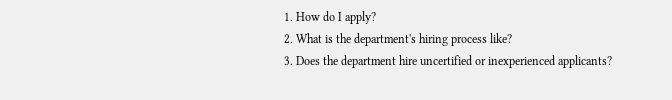1. How do I apply?
2. What is the department's hiring process like?
3. Does the department hire uncertified or inexperienced applicants?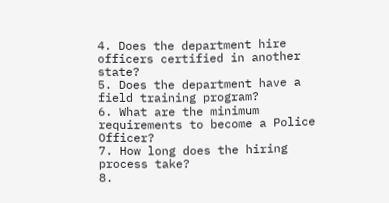4. Does the department hire officers certified in another state?
5. Does the department have a field training program?
6. What are the minimum requirements to become a Police Officer?
7. How long does the hiring process take?
8.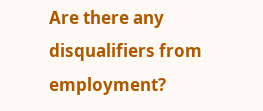Are there any disqualifiers from employment?